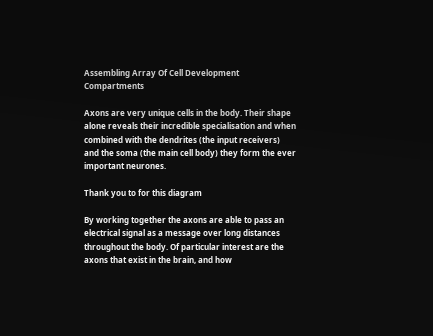Assembling Array Of Cell Development Compartments

Axons are very unique cells in the body. Their shape alone reveals their incredible specialisation and when combined with the dendrites (the input receivers) and the soma (the main cell body) they form the ever important neurones.

Thank you to for this diagram

By working together the axons are able to pass an electrical signal as a message over long distances throughout the body. Of particular interest are the axons that exist in the brain, and how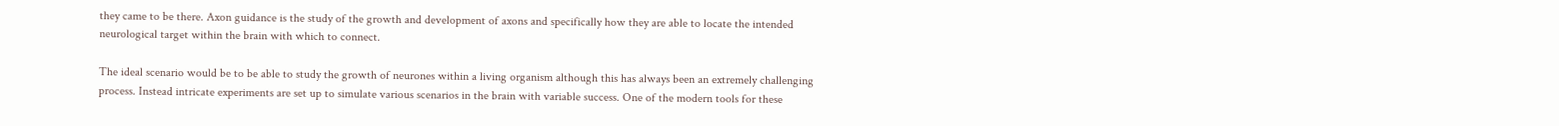they came to be there. Axon guidance is the study of the growth and development of axons and specifically how they are able to locate the intended neurological target within the brain with which to connect.

The ideal scenario would be to be able to study the growth of neurones within a living organism although this has always been an extremely challenging process. Instead intricate experiments are set up to simulate various scenarios in the brain with variable success. One of the modern tools for these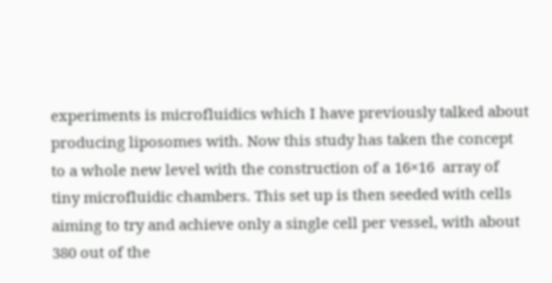experiments is microfluidics which I have previously talked about producing liposomes with. Now this study has taken the concept to a whole new level with the construction of a 16×16  array of tiny microfluidic chambers. This set up is then seeded with cells aiming to try and achieve only a single cell per vessel, with about 380 out of the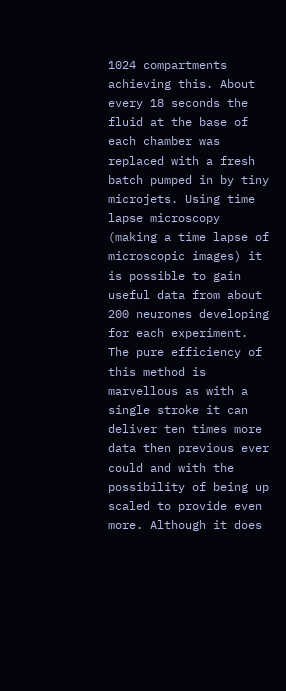1024 compartments achieving this. About every 18 seconds the fluid at the base of each chamber was replaced with a fresh batch pumped in by tiny microjets. Using time lapse microscopy (making a time lapse of microscopic images) it is possible to gain useful data from about 200 neurones developing for each experiment. The pure efficiency of this method is marvellous as with a single stroke it can deliver ten times more data then previous ever could and with the possibility of being up scaled to provide even more. Although it does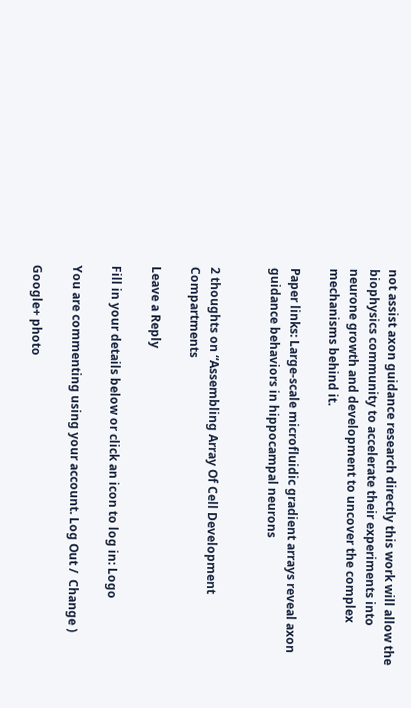not assist axon guidance research directly this work will allow the biophysics community to accelerate their experiments into neurone growth and development to uncover the complex mechanisms behind it.

Paper links: Large-scale microfluidic gradient arrays reveal axon guidance behaviors in hippocampal neurons


2 thoughts on “Assembling Array Of Cell Development Compartments

Leave a Reply

Fill in your details below or click an icon to log in: Logo

You are commenting using your account. Log Out /  Change )

Google+ photo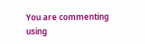You are commenting using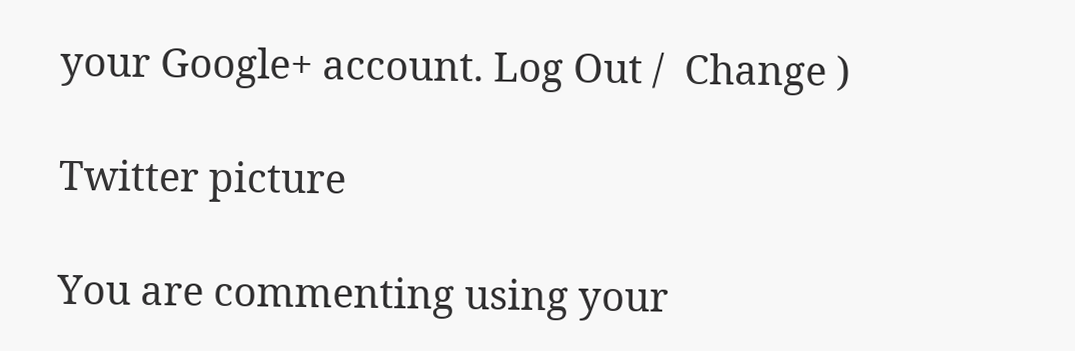your Google+ account. Log Out /  Change )

Twitter picture

You are commenting using your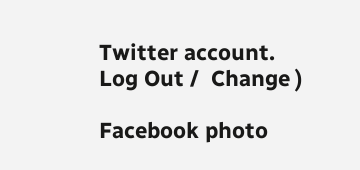Twitter account. Log Out /  Change )

Facebook photo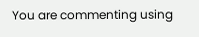You are commenting using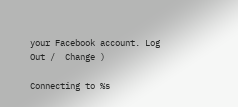your Facebook account. Log Out /  Change )

Connecting to %s